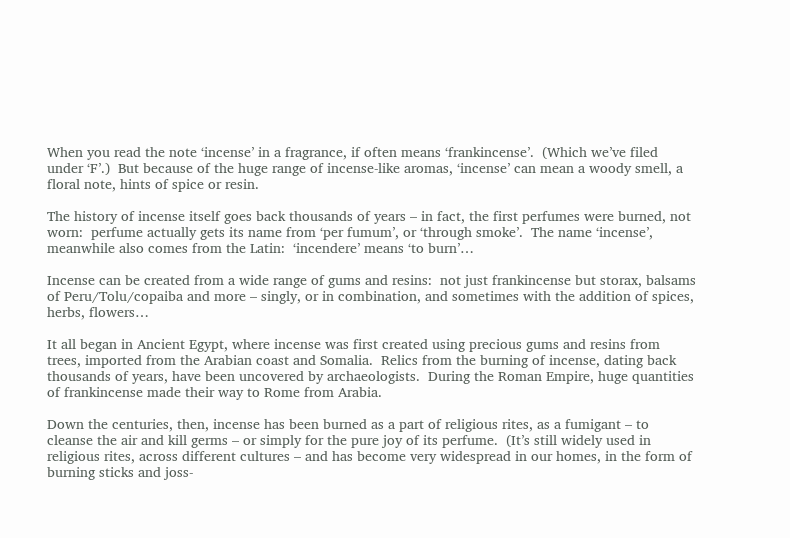When you read the note ‘incense’ in a fragrance, if often means ‘frankincense’.  (Which we’ve filed under ‘F’.)  But because of the huge range of incense-like aromas, ‘incense’ can mean a woody smell, a floral note, hints of spice or resin.

The history of incense itself goes back thousands of years – in fact, the first perfumes were burned, not worn:  perfume actually gets its name from ‘per fumum’, or ‘through smoke’.  The name ‘incense’, meanwhile also comes from the Latin:  ‘incendere’ means ‘to burn’…

Incense can be created from a wide range of gums and resins:  not just frankincense but storax, balsams of Peru/Tolu/copaiba and more – singly, or in combination, and sometimes with the addition of spices, herbs, flowers…

It all began in Ancient Egypt, where incense was first created using precious gums and resins from trees, imported from the Arabian coast and Somalia.  Relics from the burning of incense, dating back thousands of years, have been uncovered by archaeologists.  During the Roman Empire, huge quantities of frankincense made their way to Rome from Arabia.

Down the centuries, then, incense has been burned as a part of religious rites, as a fumigant – to cleanse the air and kill germs – or simply for the pure joy of its perfume.  (It’s still widely used in religious rites, across different cultures – and has become very widespread in our homes, in the form of burning sticks and joss-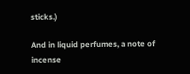sticks.)

And in liquid perfumes, a note of incense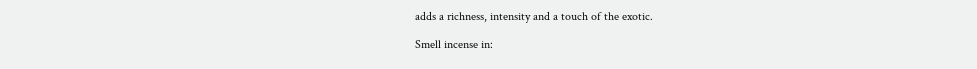adds a richness, intensity and a touch of the exotic.

Smell incense in: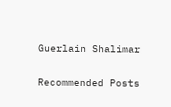Guerlain Shalimar

Recommended Posts